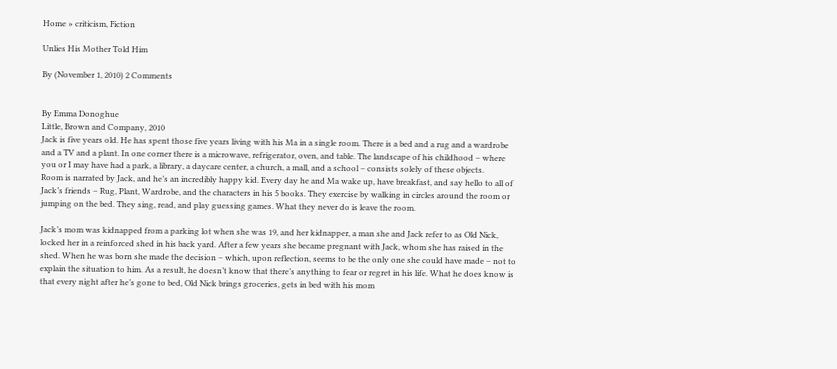Home » criticism, Fiction

Unlies His Mother Told Him

By (November 1, 2010) 2 Comments


By Emma Donoghue
Little, Brown and Company, 2010
Jack is five years old. He has spent those five years living with his Ma in a single room. There is a bed and a rug and a wardrobe and a TV and a plant. In one corner there is a microwave, refrigerator, oven, and table. The landscape of his childhood – where you or I may have had a park, a library, a daycare center, a church, a mall, and a school – consists solely of these objects.
Room is narrated by Jack, and he’s an incredibly happy kid. Every day he and Ma wake up, have breakfast, and say hello to all of Jack’s friends – Rug, Plant, Wardrobe, and the characters in his 5 books. They exercise by walking in circles around the room or jumping on the bed. They sing, read, and play guessing games. What they never do is leave the room.

Jack’s mom was kidnapped from a parking lot when she was 19, and her kidnapper, a man she and Jack refer to as Old Nick, locked her in a reinforced shed in his back yard. After a few years she became pregnant with Jack, whom she has raised in the shed. When he was born she made the decision – which, upon reflection, seems to be the only one she could have made – not to explain the situation to him. As a result, he doesn’t know that there’s anything to fear or regret in his life. What he does know is that every night after he’s gone to bed, Old Nick brings groceries, gets in bed with his mom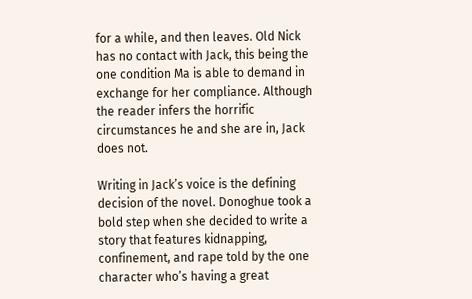for a while, and then leaves. Old Nick has no contact with Jack, this being the one condition Ma is able to demand in exchange for her compliance. Although the reader infers the horrific circumstances he and she are in, Jack does not.

Writing in Jack’s voice is the defining decision of the novel. Donoghue took a bold step when she decided to write a story that features kidnapping, confinement, and rape told by the one character who’s having a great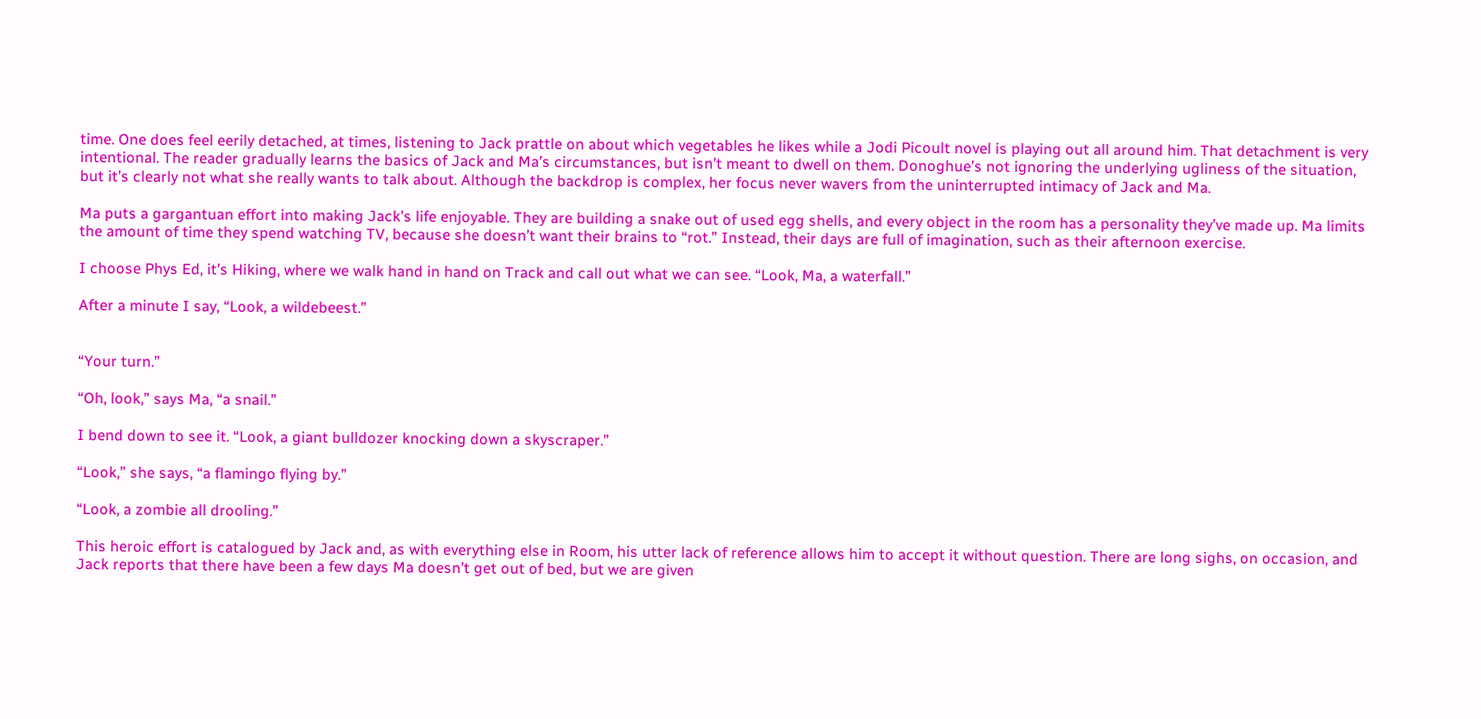time. One does feel eerily detached, at times, listening to Jack prattle on about which vegetables he likes while a Jodi Picoult novel is playing out all around him. That detachment is very intentional. The reader gradually learns the basics of Jack and Ma’s circumstances, but isn’t meant to dwell on them. Donoghue’s not ignoring the underlying ugliness of the situation, but it’s clearly not what she really wants to talk about. Although the backdrop is complex, her focus never wavers from the uninterrupted intimacy of Jack and Ma.

Ma puts a gargantuan effort into making Jack’s life enjoyable. They are building a snake out of used egg shells, and every object in the room has a personality they’ve made up. Ma limits the amount of time they spend watching TV, because she doesn’t want their brains to “rot.” Instead, their days are full of imagination, such as their afternoon exercise.

I choose Phys Ed, it’s Hiking, where we walk hand in hand on Track and call out what we can see. “Look, Ma, a waterfall.”

After a minute I say, “Look, a wildebeest.”


“Your turn.”

“Oh, look,” says Ma, “a snail.”

I bend down to see it. “Look, a giant bulldozer knocking down a skyscraper.”

“Look,” she says, “a flamingo flying by.”

“Look, a zombie all drooling.”

This heroic effort is catalogued by Jack and, as with everything else in Room, his utter lack of reference allows him to accept it without question. There are long sighs, on occasion, and Jack reports that there have been a few days Ma doesn’t get out of bed, but we are given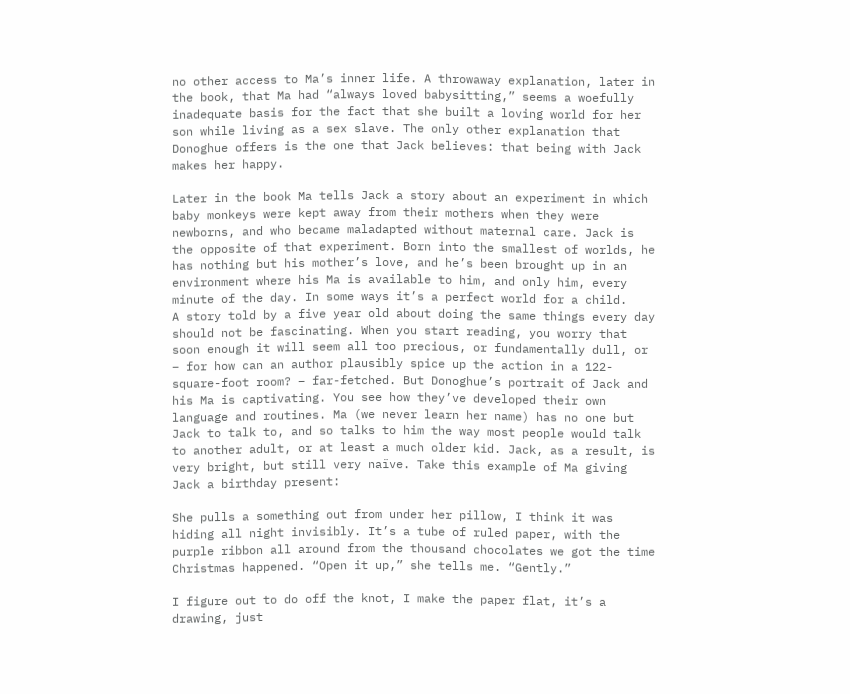no other access to Ma’s inner life. A throwaway explanation, later in the book, that Ma had “always loved babysitting,” seems a woefully inadequate basis for the fact that she built a loving world for her son while living as a sex slave. The only other explanation that Donoghue offers is the one that Jack believes: that being with Jack makes her happy.

Later in the book Ma tells Jack a story about an experiment in which baby monkeys were kept away from their mothers when they were newborns, and who became maladapted without maternal care. Jack is the opposite of that experiment. Born into the smallest of worlds, he has nothing but his mother’s love, and he’s been brought up in an environment where his Ma is available to him, and only him, every minute of the day. In some ways it’s a perfect world for a child.
A story told by a five year old about doing the same things every day should not be fascinating. When you start reading, you worry that soon enough it will seem all too precious, or fundamentally dull, or – for how can an author plausibly spice up the action in a 122-square-foot room? – far-fetched. But Donoghue’s portrait of Jack and his Ma is captivating. You see how they’ve developed their own language and routines. Ma (we never learn her name) has no one but Jack to talk to, and so talks to him the way most people would talk to another adult, or at least a much older kid. Jack, as a result, is very bright, but still very naïve. Take this example of Ma giving Jack a birthday present:

She pulls a something out from under her pillow, I think it was hiding all night invisibly. It’s a tube of ruled paper, with the purple ribbon all around from the thousand chocolates we got the time Christmas happened. “Open it up,” she tells me. “Gently.”

I figure out to do off the knot, I make the paper flat, it’s a drawing, just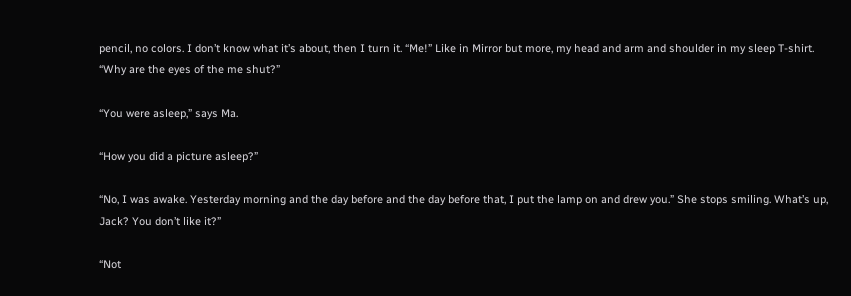pencil, no colors. I don’t know what it’s about, then I turn it. “Me!” Like in Mirror but more, my head and arm and shoulder in my sleep T-shirt. “Why are the eyes of the me shut?”

“You were asleep,” says Ma.

“How you did a picture asleep?”

“No, I was awake. Yesterday morning and the day before and the day before that, I put the lamp on and drew you.” She stops smiling. What’s up, Jack? You don’t like it?”

“Not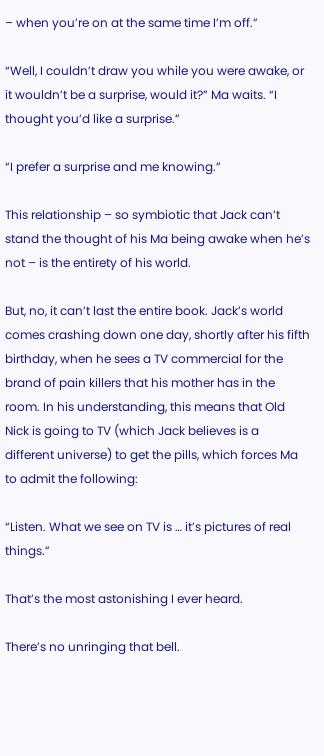– when you’re on at the same time I’m off.”

“Well, I couldn’t draw you while you were awake, or it wouldn’t be a surprise, would it?” Ma waits. “I thought you’d like a surprise.”

“I prefer a surprise and me knowing.”

This relationship – so symbiotic that Jack can’t stand the thought of his Ma being awake when he’s not – is the entirety of his world.

But, no, it can’t last the entire book. Jack’s world comes crashing down one day, shortly after his fifth birthday, when he sees a TV commercial for the brand of pain killers that his mother has in the room. In his understanding, this means that Old Nick is going to TV (which Jack believes is a different universe) to get the pills, which forces Ma to admit the following:

“Listen. What we see on TV is … it’s pictures of real things.”

That’s the most astonishing I ever heard.

There’s no unringing that bell.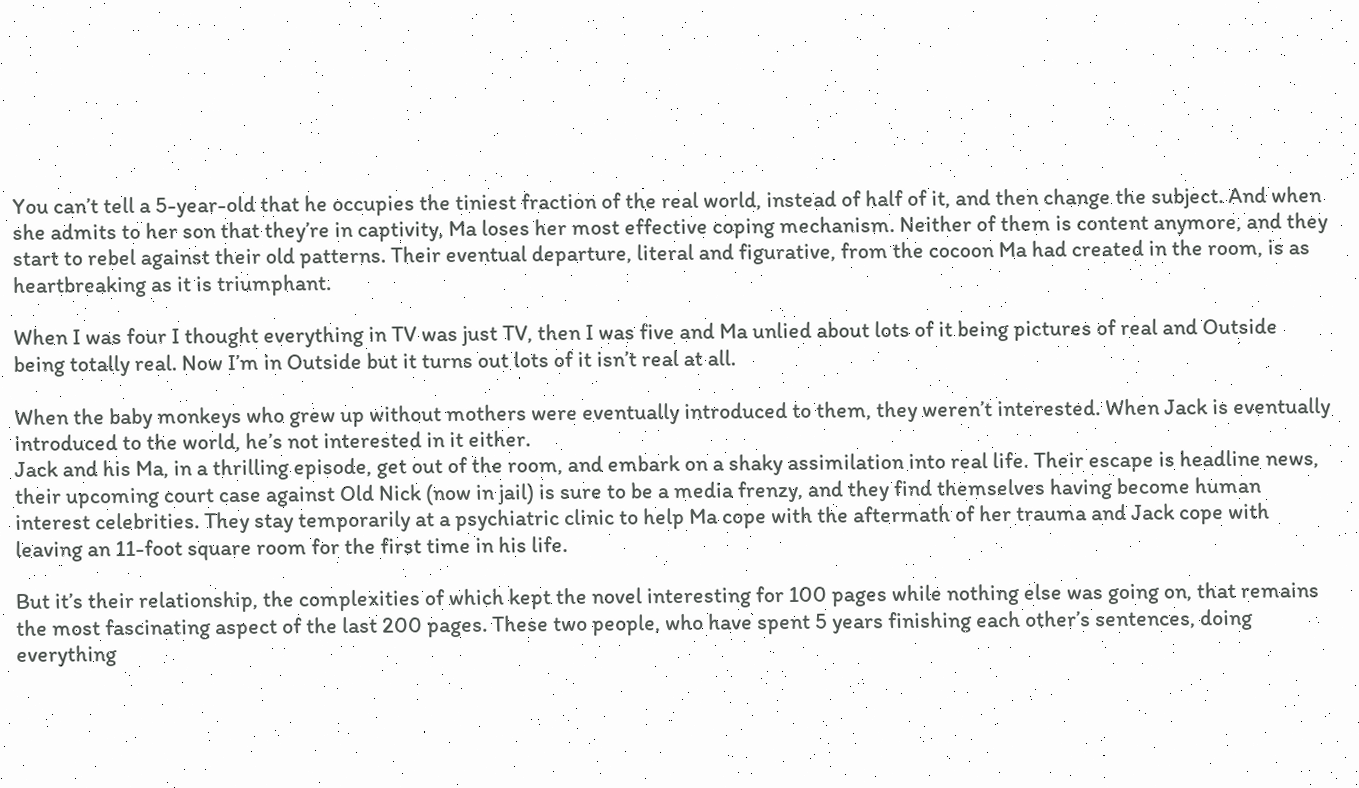You can’t tell a 5-year-old that he occupies the tiniest fraction of the real world, instead of half of it, and then change the subject. And when she admits to her son that they’re in captivity, Ma loses her most effective coping mechanism. Neither of them is content anymore, and they start to rebel against their old patterns. Their eventual departure, literal and figurative, from the cocoon Ma had created in the room, is as heartbreaking as it is triumphant.

When I was four I thought everything in TV was just TV, then I was five and Ma unlied about lots of it being pictures of real and Outside being totally real. Now I’m in Outside but it turns out lots of it isn’t real at all.

When the baby monkeys who grew up without mothers were eventually introduced to them, they weren’t interested. When Jack is eventually introduced to the world, he’s not interested in it either.
Jack and his Ma, in a thrilling episode, get out of the room, and embark on a shaky assimilation into real life. Their escape is headline news, their upcoming court case against Old Nick (now in jail) is sure to be a media frenzy, and they find themselves having become human interest celebrities. They stay temporarily at a psychiatric clinic to help Ma cope with the aftermath of her trauma and Jack cope with leaving an 11-foot square room for the first time in his life.

But it’s their relationship, the complexities of which kept the novel interesting for 100 pages while nothing else was going on, that remains the most fascinating aspect of the last 200 pages. These two people, who have spent 5 years finishing each other’s sentences, doing everything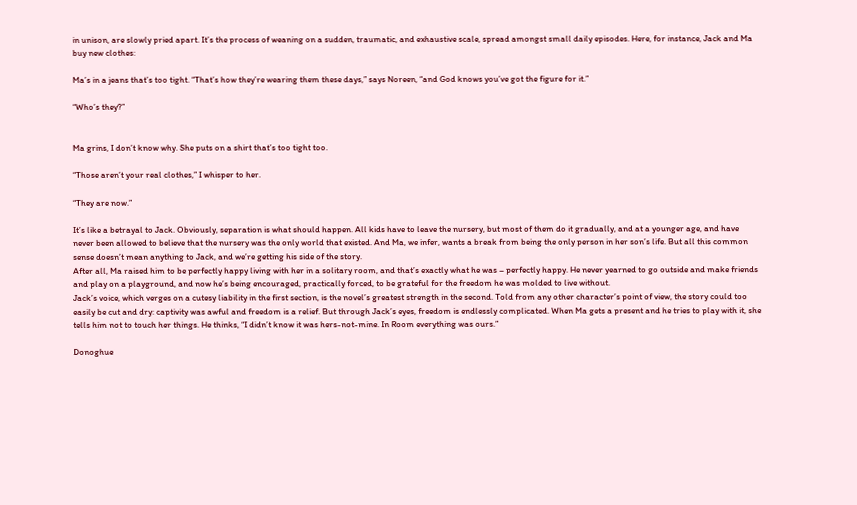in unison, are slowly pried apart. It’s the process of weaning on a sudden, traumatic, and exhaustive scale, spread amongst small daily episodes. Here, for instance, Jack and Ma buy new clothes:

Ma’s in a jeans that’s too tight. “That’s how they’re wearing them these days,” says Noreen, “and God knows you’ve got the figure for it.”

“Who’s they?”


Ma grins, I don’t know why. She puts on a shirt that’s too tight too.

“Those aren’t your real clothes,” I whisper to her.

“They are now.”

It’s like a betrayal to Jack. Obviously, separation is what should happen. All kids have to leave the nursery, but most of them do it gradually, and at a younger age, and have never been allowed to believe that the nursery was the only world that existed. And Ma, we infer, wants a break from being the only person in her son’s life. But all this common sense doesn’t mean anything to Jack, and we’re getting his side of the story.
After all, Ma raised him to be perfectly happy living with her in a solitary room, and that’s exactly what he was – perfectly happy. He never yearned to go outside and make friends and play on a playground, and now he’s being encouraged, practically forced, to be grateful for the freedom he was molded to live without.
Jack’s voice, which verges on a cutesy liability in the first section, is the novel’s greatest strength in the second. Told from any other character’s point of view, the story could too easily be cut and dry: captivity was awful and freedom is a relief. But through Jack’s eyes, freedom is endlessly complicated. When Ma gets a present and he tries to play with it, she tells him not to touch her things. He thinks, “I didn’t know it was hers-not-mine. In Room everything was ours.”

Donoghue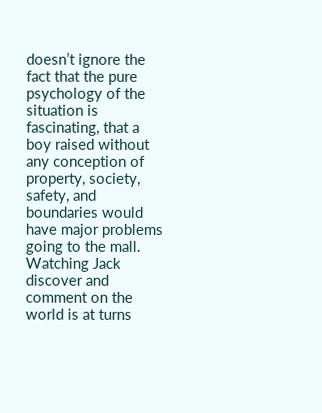doesn’t ignore the fact that the pure psychology of the situation is fascinating, that a boy raised without any conception of property, society, safety, and boundaries would have major problems going to the mall. Watching Jack discover and comment on the world is at turns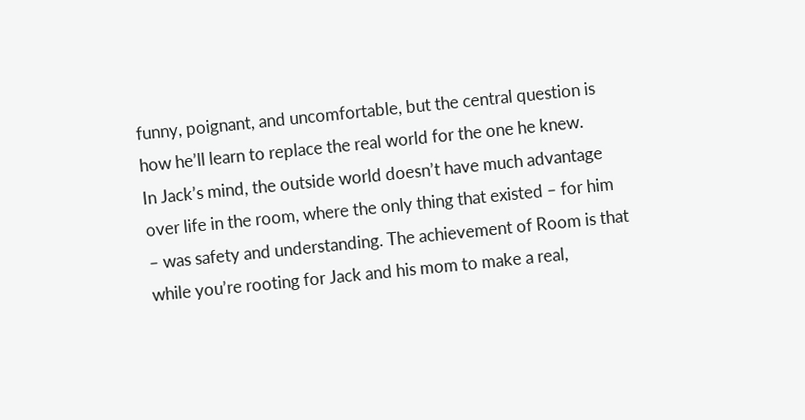funny, poignant, and uncomfortable, but the central question is how he’ll learn to replace the real world for the one he knew.
In Jack’s mind, the outside world doesn’t have much advantage over life in the room, where the only thing that existed – for him – was safety and understanding. The achievement of Room is that while you’re rooting for Jack and his mom to make a real,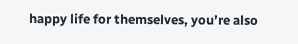happy life for themselves, you’re also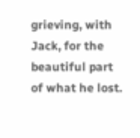grieving, with Jack, for the beautiful part of what he lost.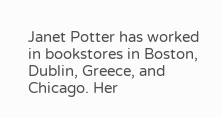Janet Potter has worked in bookstores in Boston, Dublin, Greece, and Chicago. Her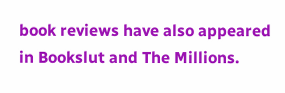book reviews have also appeared in Bookslut and The Millions.